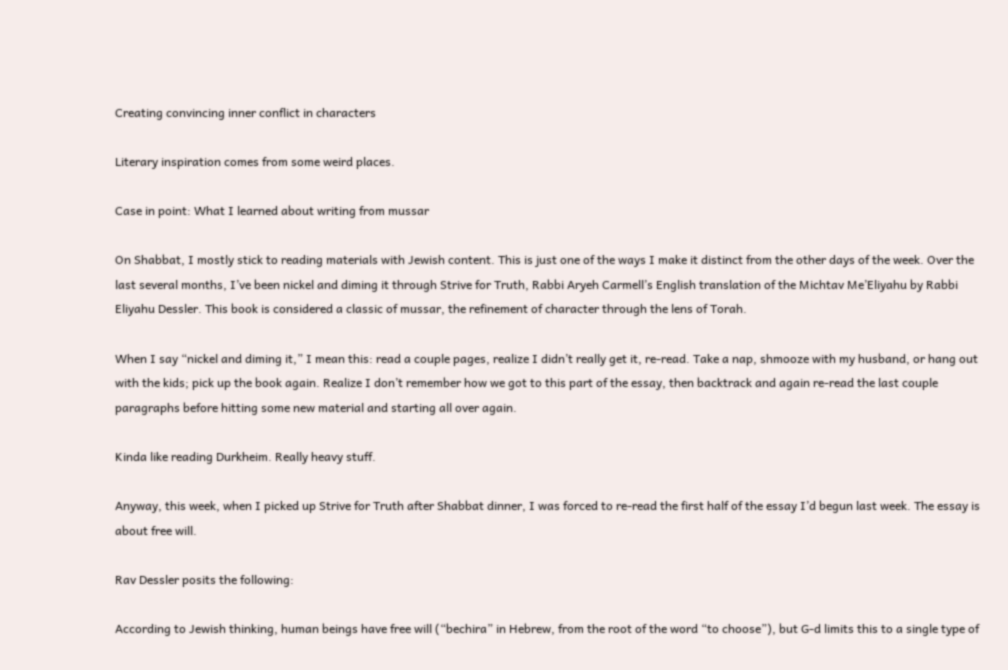Creating convincing inner conflict in characters

Literary inspiration comes from some weird places.

Case in point: What I learned about writing from mussar

On Shabbat, I mostly stick to reading materials with Jewish content. This is just one of the ways I make it distinct from the other days of the week. Over the last several months, I’ve been nickel and diming it through Strive for Truth, Rabbi Aryeh Carmell’s English translation of the Michtav Me’Eliyahu by Rabbi Eliyahu Dessler. This book is considered a classic of mussar, the refinement of character through the lens of Torah.

When I say “nickel and diming it,” I mean this: read a couple pages, realize I didn’t really get it, re-read. Take a nap, shmooze with my husband, or hang out with the kids; pick up the book again. Realize I don’t remember how we got to this part of the essay, then backtrack and again re-read the last couple paragraphs before hitting some new material and starting all over again.

Kinda like reading Durkheim. Really heavy stuff.

Anyway, this week, when I picked up Strive for Truth after Shabbat dinner, I was forced to re-read the first half of the essay I’d begun last week. The essay is about free will.

Rav Dessler posits the following:

According to Jewish thinking, human beings have free will (“bechira” in Hebrew, from the root of the word “to choose”), but G-d limits this to a single type of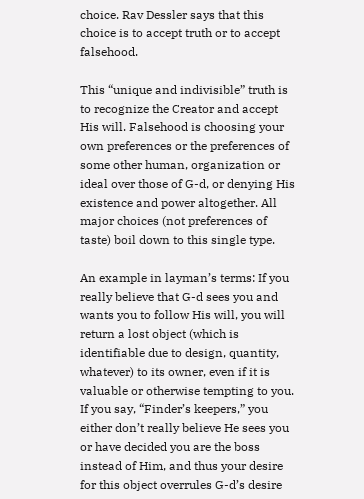choice. Rav Dessler says that this choice is to accept truth or to accept falsehood.

This “unique and indivisible” truth is to recognize the Creator and accept His will. Falsehood is choosing your own preferences or the preferences of some other human, organization or ideal over those of G-d, or denying His existence and power altogether. All major choices (not preferences of taste) boil down to this single type.

An example in layman’s terms: If you really believe that G-d sees you and wants you to follow His will, you will return a lost object (which is identifiable due to design, quantity, whatever) to its owner, even if it is valuable or otherwise tempting to you. If you say, “Finder’s keepers,” you either don’t really believe He sees you or have decided you are the boss instead of Him, and thus your desire for this object overrules G-d’s desire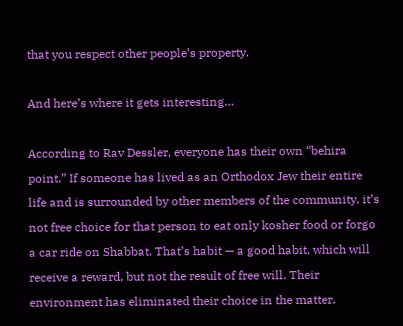that you respect other people’s property.

And here’s where it gets interesting…

According to Rav Dessler, everyone has their own “behira point.” If someone has lived as an Orthodox Jew their entire life and is surrounded by other members of the community, it’s not free choice for that person to eat only kosher food or forgo a car ride on Shabbat. That’s habit — a good habit, which will receive a reward, but not the result of free will. Their environment has eliminated their choice in the matter.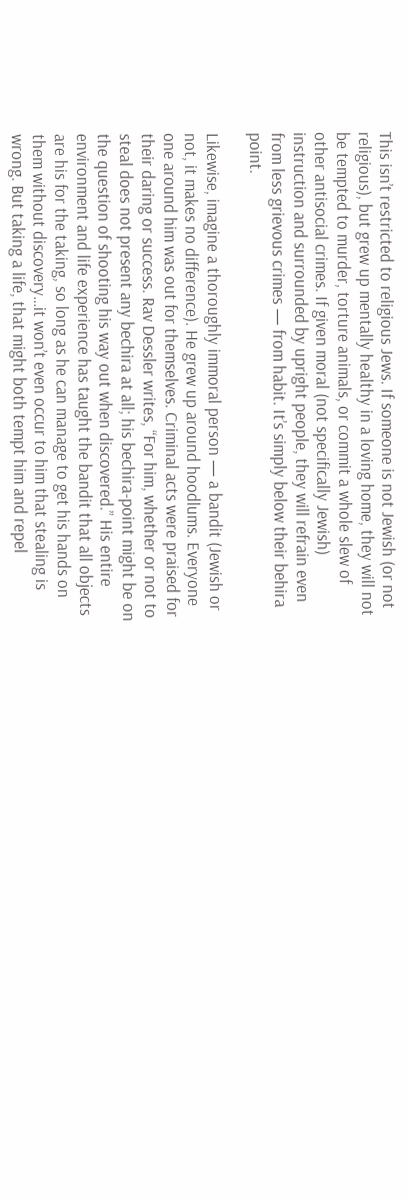This isn’t restricted to religious Jews. If someone is not Jewish (or not religious), but grew up mentally healthy in a loving home, they will not be tempted to murder, torture animals, or commit a whole slew of other antisocial crimes. If given moral (not specifically Jewish) instruction and surrounded by upright people, they will refrain even from less grievous crimes — from habit. It’s simply below their behira point.

Likewise, imagine a thoroughly immoral person — a bandit (Jewish or not, it makes no difference). He grew up around hoodlums. Everyone one around him was out for themselves. Criminal acts were praised for their daring or success. Rav Dessler writes, “For him, whether or not to steal does not present any bechira at all; his bechira-point might be on the question of shooting his way out when discovered.” His entire environment and life experience has taught the bandit that all objects are his for the taking, so long as he can manage to get his hands on them without discovery…it won’t even occur to him that stealing is wrong. But taking a life, that might both tempt him and repel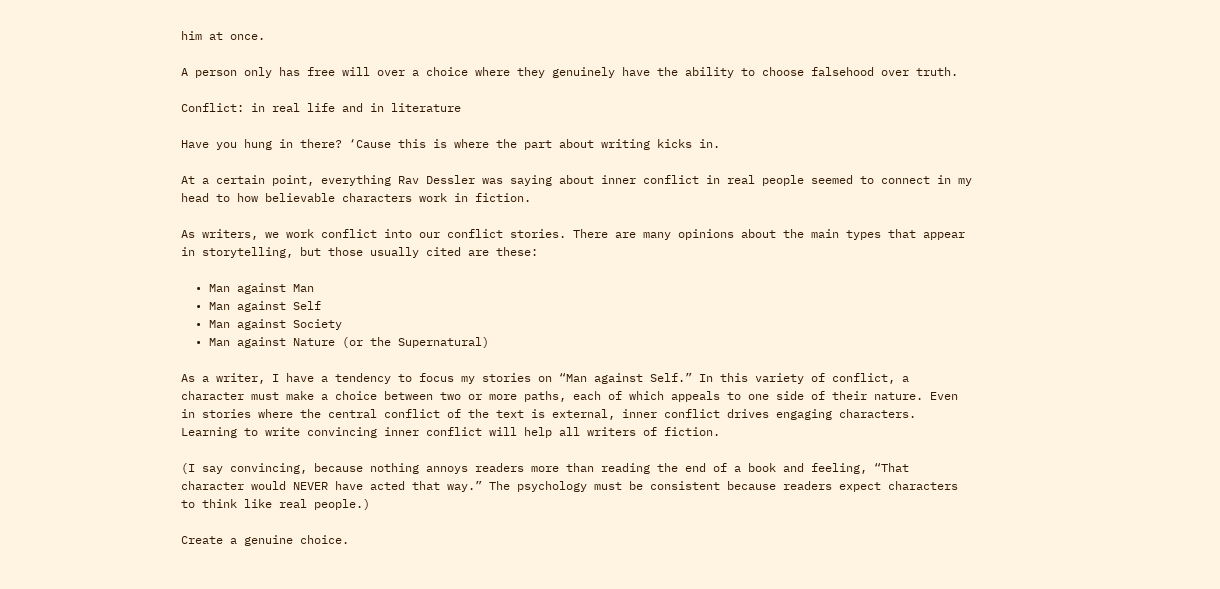him at once.

A person only has free will over a choice where they genuinely have the ability to choose falsehood over truth.

Conflict: in real life and in literature

Have you hung in there? ‘Cause this is where the part about writing kicks in.

At a certain point, everything Rav Dessler was saying about inner conflict in real people seemed to connect in my head to how believable characters work in fiction.

As writers, we work conflict into our conflict stories. There are many opinions about the main types that appear in storytelling, but those usually cited are these:

  • Man against Man
  • Man against Self
  • Man against Society
  • Man against Nature (or the Supernatural)

As a writer, I have a tendency to focus my stories on “Man against Self.” In this variety of conflict, a character must make a choice between two or more paths, each of which appeals to one side of their nature. Even in stories where the central conflict of the text is external, inner conflict drives engaging characters. Learning to write convincing inner conflict will help all writers of fiction.

(I say convincing, because nothing annoys readers more than reading the end of a book and feeling, “That character would NEVER have acted that way.” The psychology must be consistent because readers expect characters to think like real people.)

Create a genuine choice.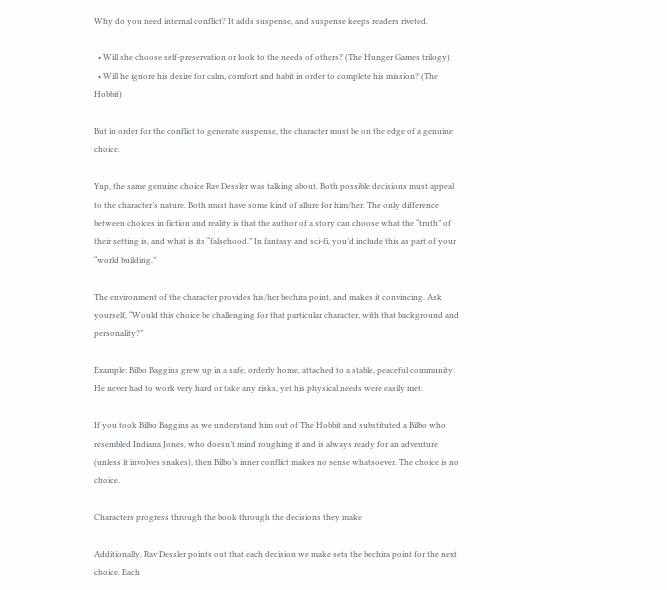Why do you need internal conflict? It adds suspense, and suspense keeps readers riveted.

  • Will she choose self-preservation or look to the needs of others? (The Hunger Games trilogy)
  • Will he ignore his desire for calm, comfort and habit in order to complete his mission? (The Hobbit)

But in order for the conflict to generate suspense, the character must be on the edge of a genuine choice.

Yup, the same genuine choice Rav Dessler was talking about. Both possible decisions must appeal to the character’s nature. Both must have some kind of allure for him/her. The only difference between choices in fiction and reality is that the author of a story can choose what the “truth” of their setting is, and what is its “falsehood.” In fantasy and sci-fi, you’d include this as part of your “world building.”

The environment of the character provides his/her bechira point, and makes it convincing. Ask yourself, “Would this choice be challenging for that particular character, with that background and personality?”

Example: Bilbo Baggins grew up in a safe, orderly home, attached to a stable, peaceful community. He never had to work very hard or take any risks, yet his physical needs were easily met.

If you took Bilbo Baggins as we understand him out of The Hobbit and substituted a Bilbo who resembled Indiana Jones, who doesn’t mind roughing it and is always ready for an adventure (unless it involves snakes), then Bilbo’s inner conflict makes no sense whatsoever. The choice is no choice.

Characters progress through the book through the decisions they make

Additionally, Rav Dessler points out that each decision we make sets the bechira point for the next choice. Each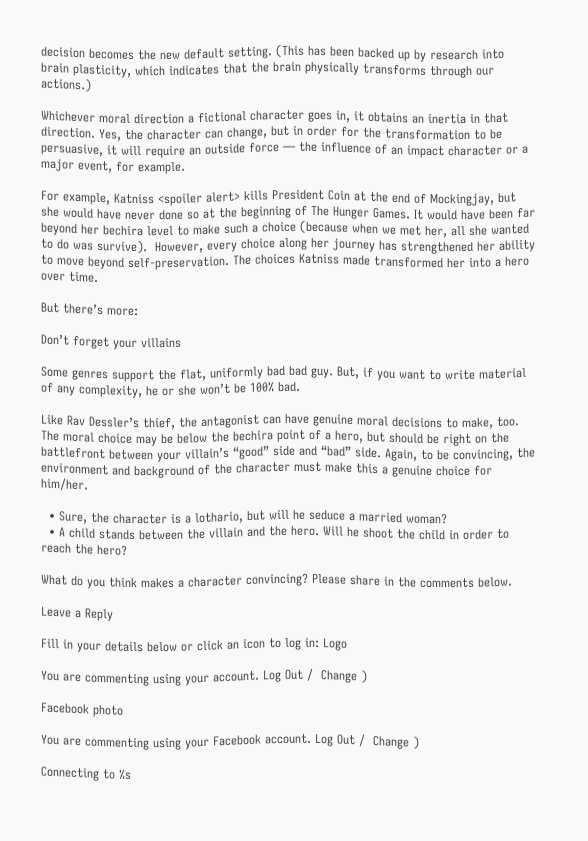decision becomes the new default setting. (This has been backed up by research into brain plasticity, which indicates that the brain physically transforms through our actions.)

Whichever moral direction a fictional character goes in, it obtains an inertia in that direction. Yes, the character can change, but in order for the transformation to be persuasive, it will require an outside force — the influence of an impact character or a major event, for example.

For example, Katniss <spoiler alert> kills President Coin at the end of Mockingjay, but she would have never done so at the beginning of The Hunger Games. It would have been far beyond her bechira level to make such a choice (because when we met her, all she wanted to do was survive).  However, every choice along her journey has strengthened her ability to move beyond self-preservation. The choices Katniss made transformed her into a hero over time.

But there’s more:

Don’t forget your villains

Some genres support the flat, uniformly bad bad guy. But, if you want to write material of any complexity, he or she won’t be 100% bad.

Like Rav Dessler’s thief, the antagonist can have genuine moral decisions to make, too. The moral choice may be below the bechira point of a hero, but should be right on the battlefront between your villain’s “good” side and “bad” side. Again, to be convincing, the environment and background of the character must make this a genuine choice for him/her.

  • Sure, the character is a lothario, but will he seduce a married woman?
  • A child stands between the villain and the hero. Will he shoot the child in order to reach the hero?

What do you think makes a character convincing? Please share in the comments below.

Leave a Reply

Fill in your details below or click an icon to log in: Logo

You are commenting using your account. Log Out /  Change )

Facebook photo

You are commenting using your Facebook account. Log Out /  Change )

Connecting to %s